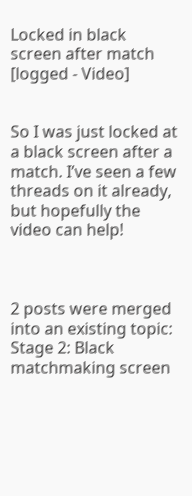Locked in black screen after match [logged - Video]


So I was just locked at a black screen after a match. I’ve seen a few threads on it already, but hopefully the video can help!



2 posts were merged into an existing topic: Stage 2: Black matchmaking screen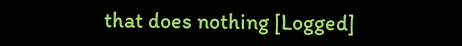that does nothing [Logged]